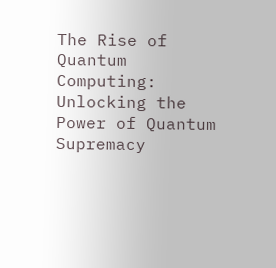The Rise of Quantum Computing: Unlocking the Power of Quantum Supremacy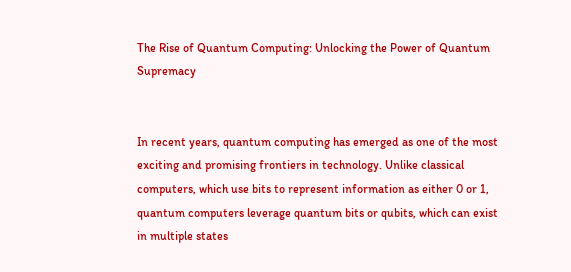The Rise of Quantum Computing: Unlocking the Power of Quantum Supremacy


In recent years, quantum computing has emerged as one of the most exciting and promising frontiers in technology. Unlike classical computers, which use bits to represent information as either 0 or 1, quantum computers leverage quantum bits or qubits, which can exist in multiple states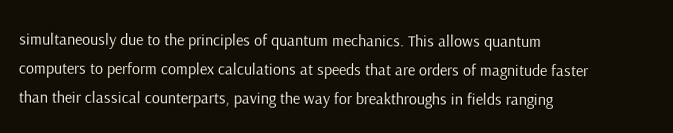simultaneously due to the principles of quantum mechanics. This allows quantum computers to perform complex calculations at speeds that are orders of magnitude faster than their classical counterparts, paving the way for breakthroughs in fields ranging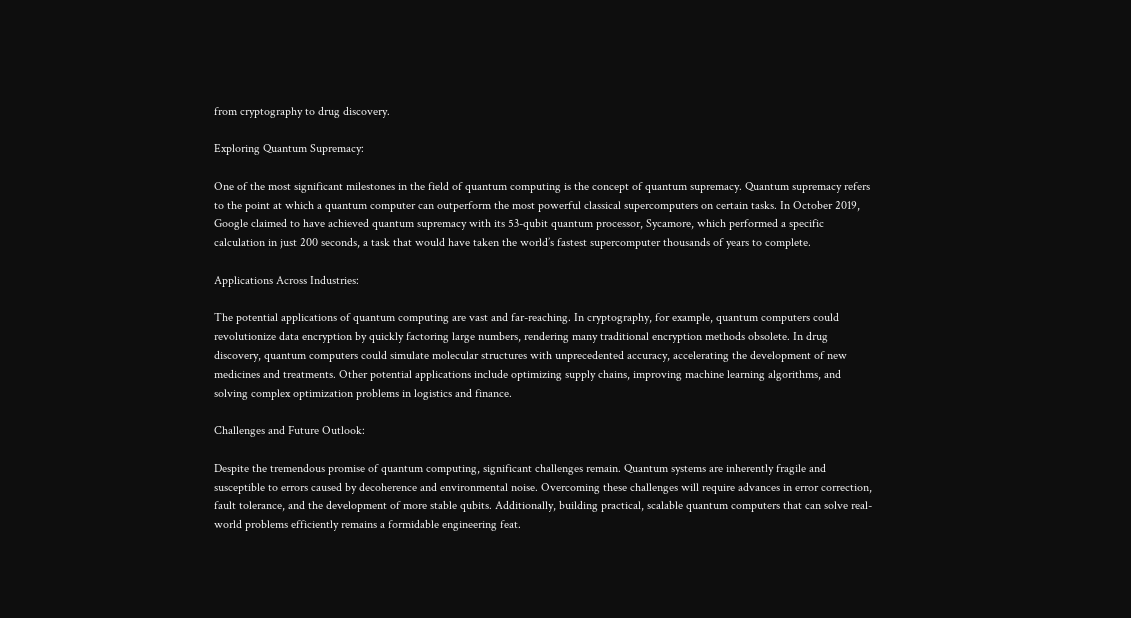from cryptography to drug discovery.

Exploring Quantum Supremacy:

One of the most significant milestones in the field of quantum computing is the concept of quantum supremacy. Quantum supremacy refers to the point at which a quantum computer can outperform the most powerful classical supercomputers on certain tasks. In October 2019, Google claimed to have achieved quantum supremacy with its 53-qubit quantum processor, Sycamore, which performed a specific calculation in just 200 seconds, a task that would have taken the world’s fastest supercomputer thousands of years to complete.

Applications Across Industries:

The potential applications of quantum computing are vast and far-reaching. In cryptography, for example, quantum computers could revolutionize data encryption by quickly factoring large numbers, rendering many traditional encryption methods obsolete. In drug discovery, quantum computers could simulate molecular structures with unprecedented accuracy, accelerating the development of new medicines and treatments. Other potential applications include optimizing supply chains, improving machine learning algorithms, and solving complex optimization problems in logistics and finance.

Challenges and Future Outlook:

Despite the tremendous promise of quantum computing, significant challenges remain. Quantum systems are inherently fragile and susceptible to errors caused by decoherence and environmental noise. Overcoming these challenges will require advances in error correction, fault tolerance, and the development of more stable qubits. Additionally, building practical, scalable quantum computers that can solve real-world problems efficiently remains a formidable engineering feat.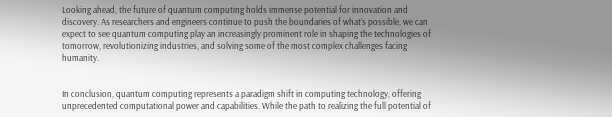Looking ahead, the future of quantum computing holds immense potential for innovation and discovery. As researchers and engineers continue to push the boundaries of what’s possible, we can expect to see quantum computing play an increasingly prominent role in shaping the technologies of tomorrow, revolutionizing industries, and solving some of the most complex challenges facing humanity.


In conclusion, quantum computing represents a paradigm shift in computing technology, offering unprecedented computational power and capabilities. While the path to realizing the full potential of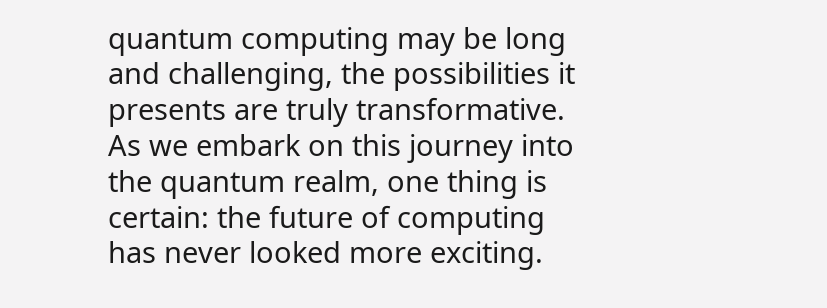quantum computing may be long and challenging, the possibilities it presents are truly transformative. As we embark on this journey into the quantum realm, one thing is certain: the future of computing has never looked more exciting.